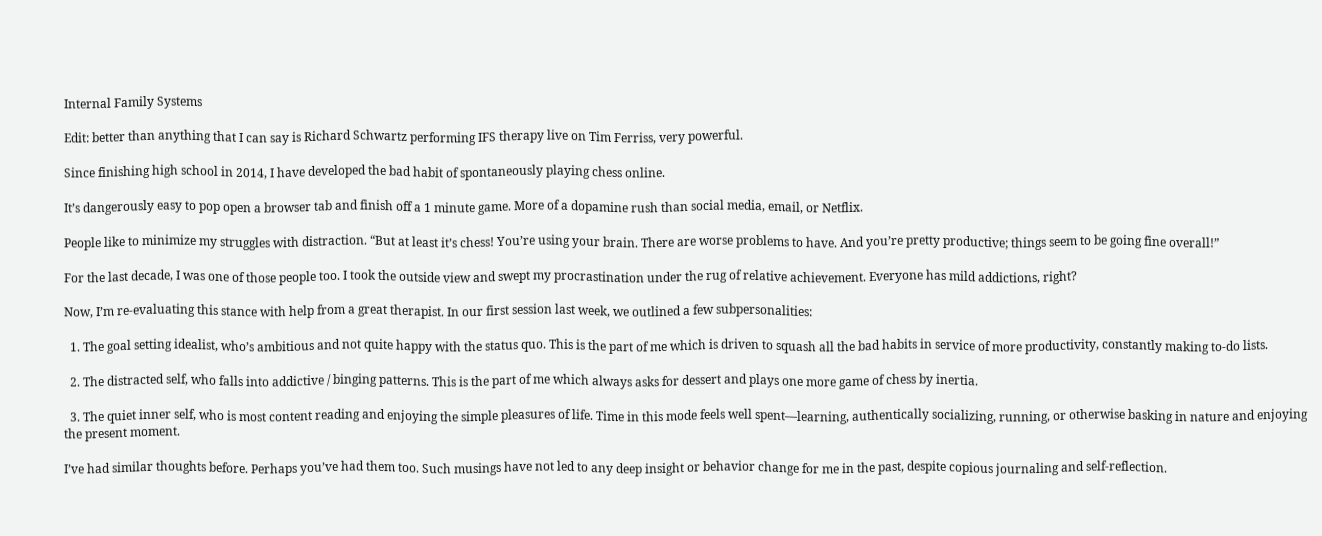Internal Family Systems

Edit: better than anything that I can say is Richard Schwartz performing IFS therapy live on Tim Ferriss, very powerful.

Since finishing high school in 2014, I have developed the bad habit of spontaneously playing chess online.

It’s dangerously easy to pop open a browser tab and finish off a 1 minute game. More of a dopamine rush than social media, email, or Netflix.

People like to minimize my struggles with distraction. “But at least it’s chess! You’re using your brain. There are worse problems to have. And you’re pretty productive; things seem to be going fine overall!”

For the last decade, I was one of those people too. I took the outside view and swept my procrastination under the rug of relative achievement. Everyone has mild addictions, right?

Now, I’m re-evaluating this stance with help from a great therapist. In our first session last week, we outlined a few subpersonalities:

  1. The goal setting idealist, who’s ambitious and not quite happy with the status quo. This is the part of me which is driven to squash all the bad habits in service of more productivity, constantly making to-do lists.

  2. The distracted self, who falls into addictive / binging patterns. This is the part of me which always asks for dessert and plays one more game of chess by inertia.

  3. The quiet inner self, who is most content reading and enjoying the simple pleasures of life. Time in this mode feels well spent—learning, authentically socializing, running, or otherwise basking in nature and enjoying the present moment.

I’ve had similar thoughts before. Perhaps you’ve had them too. Such musings have not led to any deep insight or behavior change for me in the past, despite copious journaling and self-reflection.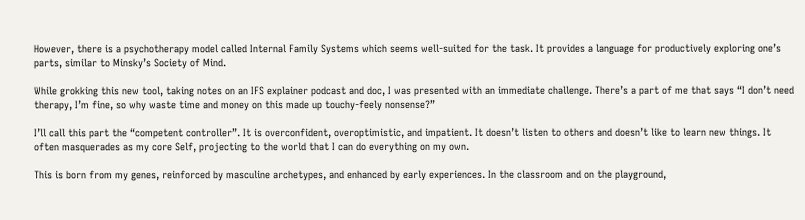However, there is a psychotherapy model called Internal Family Systems which seems well-suited for the task. It provides a language for productively exploring one’s parts, similar to Minsky’s Society of Mind.

While grokking this new tool, taking notes on an IFS explainer podcast and doc, I was presented with an immediate challenge. There’s a part of me that says “I don’t need therapy, I’m fine, so why waste time and money on this made up touchy-feely nonsense?”

I’ll call this part the “competent controller”. It is overconfident, overoptimistic, and impatient. It doesn’t listen to others and doesn’t like to learn new things. It often masquerades as my core Self, projecting to the world that I can do everything on my own.

This is born from my genes, reinforced by masculine archetypes, and enhanced by early experiences. In the classroom and on the playground,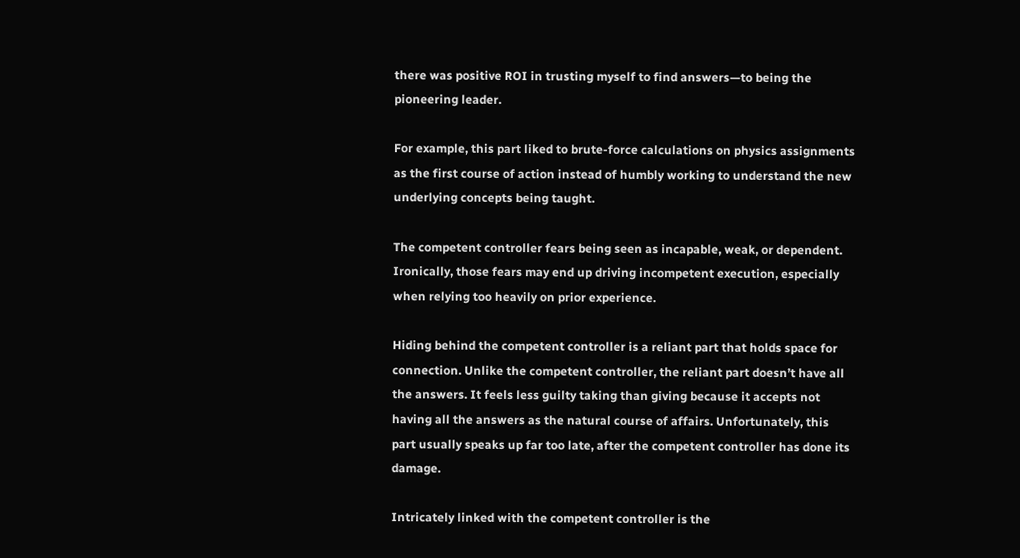there was positive ROI in trusting myself to find answers—to being the pioneering leader.

For example, this part liked to brute-force calculations on physics assignments as the first course of action instead of humbly working to understand the new underlying concepts being taught.

The competent controller fears being seen as incapable, weak, or dependent. Ironically, those fears may end up driving incompetent execution, especially when relying too heavily on prior experience.

Hiding behind the competent controller is a reliant part that holds space for connection. Unlike the competent controller, the reliant part doesn’t have all the answers. It feels less guilty taking than giving because it accepts not having all the answers as the natural course of affairs. Unfortunately, this part usually speaks up far too late, after the competent controller has done its damage.

Intricately linked with the competent controller is the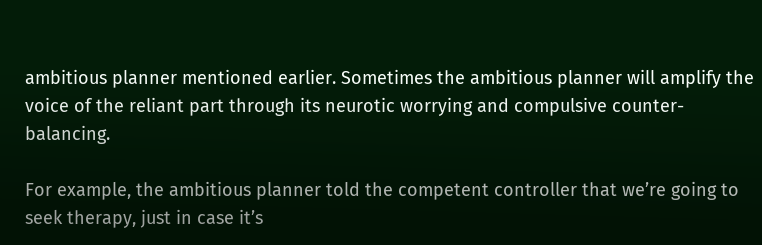ambitious planner mentioned earlier. Sometimes the ambitious planner will amplify the voice of the reliant part through its neurotic worrying and compulsive counter-balancing.

For example, the ambitious planner told the competent controller that we’re going to seek therapy, just in case it’s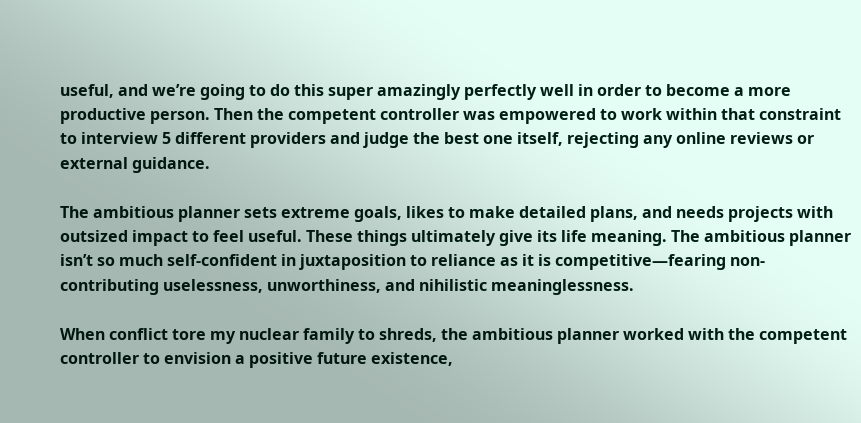useful, and we’re going to do this super amazingly perfectly well in order to become a more productive person. Then the competent controller was empowered to work within that constraint to interview 5 different providers and judge the best one itself, rejecting any online reviews or external guidance.

The ambitious planner sets extreme goals, likes to make detailed plans, and needs projects with outsized impact to feel useful. These things ultimately give its life meaning. The ambitious planner isn’t so much self-confident in juxtaposition to reliance as it is competitive—fearing non-contributing uselessness, unworthiness, and nihilistic meaninglessness.

When conflict tore my nuclear family to shreds, the ambitious planner worked with the competent controller to envision a positive future existence,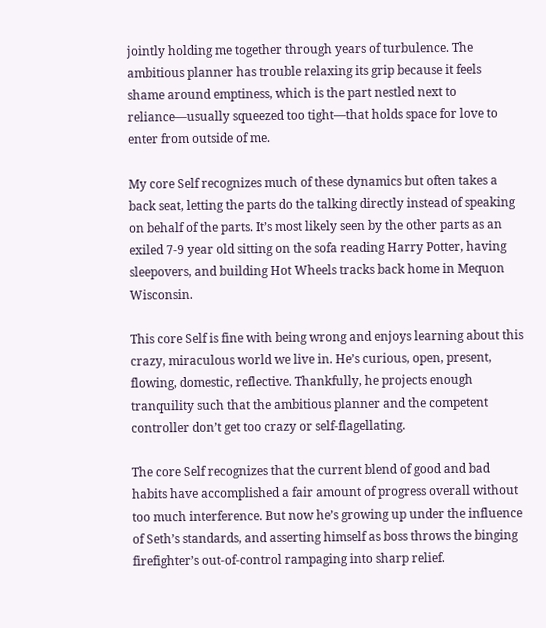jointly holding me together through years of turbulence. The ambitious planner has trouble relaxing its grip because it feels shame around emptiness, which is the part nestled next to reliance—usually squeezed too tight—that holds space for love to enter from outside of me.

My core Self recognizes much of these dynamics but often takes a back seat, letting the parts do the talking directly instead of speaking on behalf of the parts. It’s most likely seen by the other parts as an exiled 7-9 year old sitting on the sofa reading Harry Potter, having sleepovers, and building Hot Wheels tracks back home in Mequon Wisconsin.

This core Self is fine with being wrong and enjoys learning about this crazy, miraculous world we live in. He’s curious, open, present, flowing, domestic, reflective. Thankfully, he projects enough tranquility such that the ambitious planner and the competent controller don’t get too crazy or self-flagellating.

The core Self recognizes that the current blend of good and bad habits have accomplished a fair amount of progress overall without too much interference. But now he’s growing up under the influence of Seth’s standards, and asserting himself as boss throws the binging firefighter’s out-of-control rampaging into sharp relief.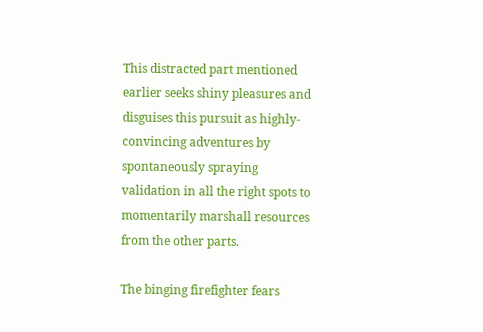This distracted part mentioned earlier seeks shiny pleasures and disguises this pursuit as highly-convincing adventures by spontaneously spraying validation in all the right spots to momentarily marshall resources from the other parts.

The binging firefighter fears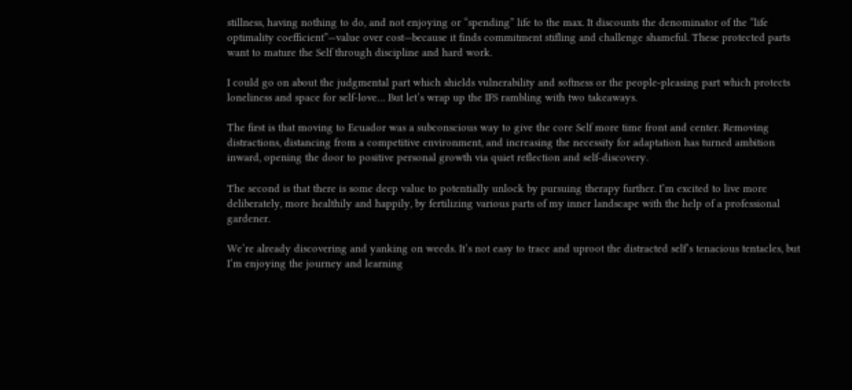stillness, having nothing to do, and not enjoying or “spending” life to the max. It discounts the denominator of the “life optimality coefficient”—value over cost—because it finds commitment stifling and challenge shameful. These protected parts want to mature the Self through discipline and hard work.

I could go on about the judgmental part which shields vulnerability and softness or the people-pleasing part which protects loneliness and space for self-love… But let’s wrap up the IFS rambling with two takeaways.

The first is that moving to Ecuador was a subconscious way to give the core Self more time front and center. Removing distractions, distancing from a competitive environment, and increasing the necessity for adaptation has turned ambition inward, opening the door to positive personal growth via quiet reflection and self-discovery.

The second is that there is some deep value to potentially unlock by pursuing therapy further. I’m excited to live more deliberately, more healthily and happily, by fertilizing various parts of my inner landscape with the help of a professional gardener.

We’re already discovering and yanking on weeds. It’s not easy to trace and uproot the distracted self’s tenacious tentacles, but I’m enjoying the journey and learning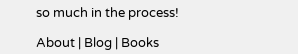so much in the process!

About | Blog | Books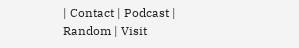| Contact | Podcast | Random | Visit